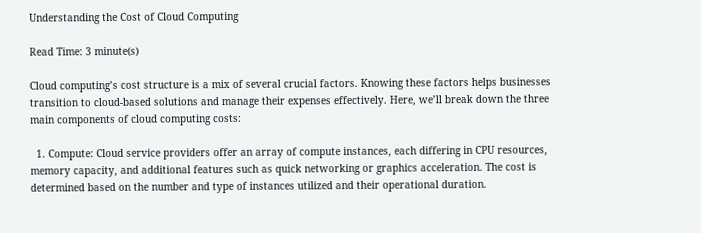Understanding the Cost of Cloud Computing

Read Time: 3 minute(s)

Cloud computing’s cost structure is a mix of several crucial factors. Knowing these factors helps businesses transition to cloud-based solutions and manage their expenses effectively. Here, we’ll break down the three main components of cloud computing costs:

  1. Compute: Cloud service providers offer an array of compute instances, each differing in CPU resources, memory capacity, and additional features such as quick networking or graphics acceleration. The cost is determined based on the number and type of instances utilized and their operational duration.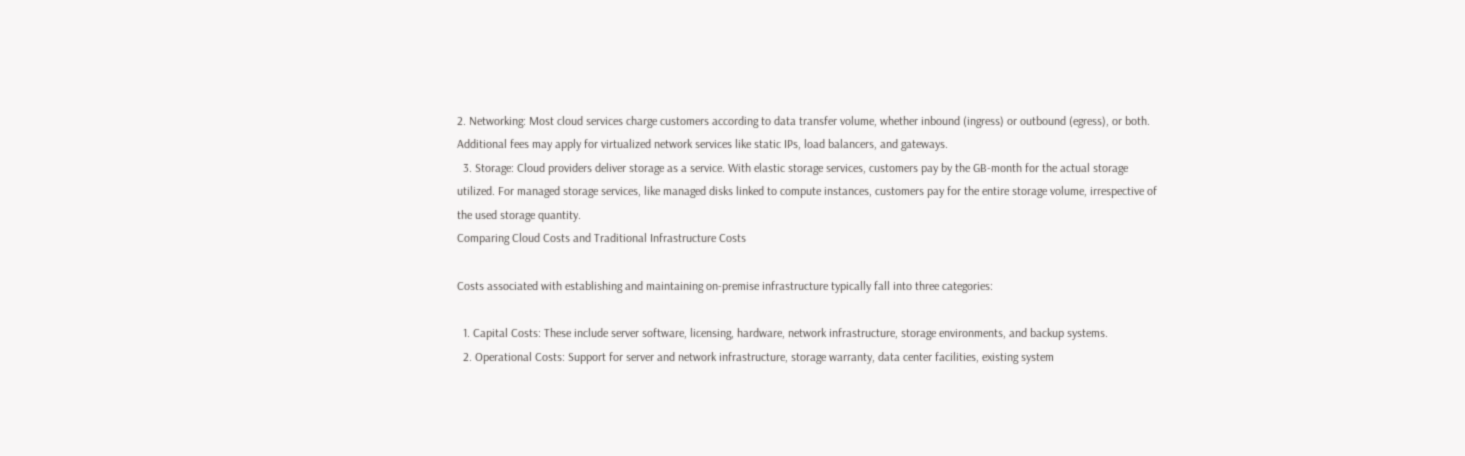2. Networking: Most cloud services charge customers according to data transfer volume, whether inbound (ingress) or outbound (egress), or both. Additional fees may apply for virtualized network services like static IPs, load balancers, and gateways.
  3. Storage: Cloud providers deliver storage as a service. With elastic storage services, customers pay by the GB-month for the actual storage utilized. For managed storage services, like managed disks linked to compute instances, customers pay for the entire storage volume, irrespective of the used storage quantity.
Comparing Cloud Costs and Traditional Infrastructure Costs

Costs associated with establishing and maintaining on-premise infrastructure typically fall into three categories:

  1. Capital Costs: These include server software, licensing, hardware, network infrastructure, storage environments, and backup systems.
  2. Operational Costs: Support for server and network infrastructure, storage warranty, data center facilities, existing system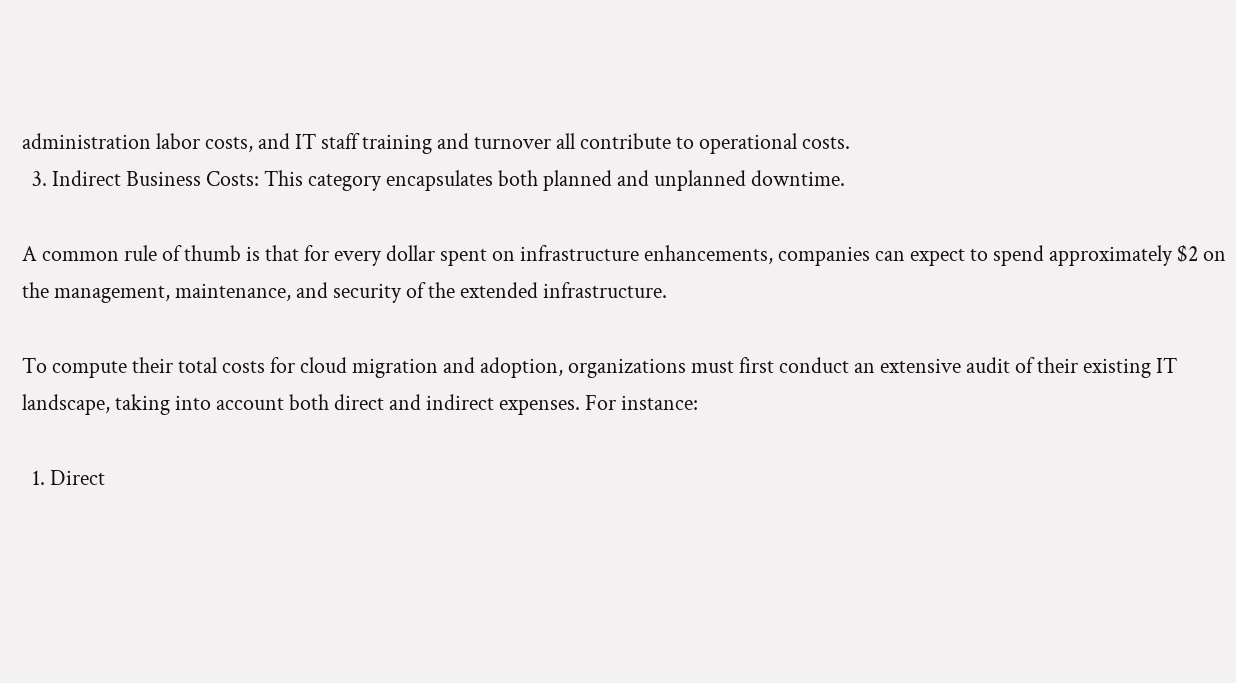administration labor costs, and IT staff training and turnover all contribute to operational costs.
  3. Indirect Business Costs: This category encapsulates both planned and unplanned downtime.

A common rule of thumb is that for every dollar spent on infrastructure enhancements, companies can expect to spend approximately $2 on the management, maintenance, and security of the extended infrastructure.

To compute their total costs for cloud migration and adoption, organizations must first conduct an extensive audit of their existing IT landscape, taking into account both direct and indirect expenses. For instance:

  1. Direct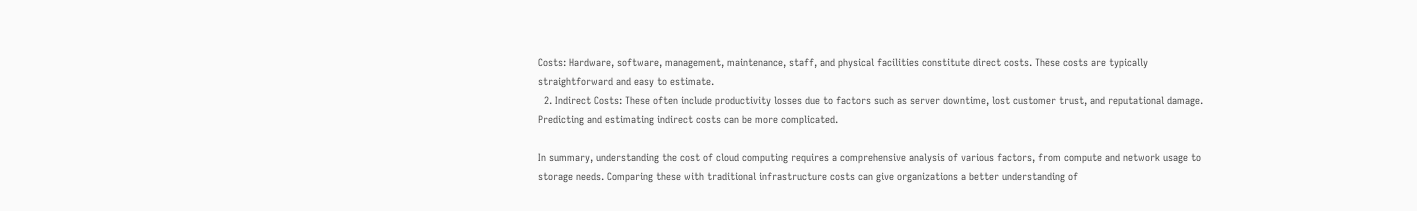Costs: Hardware, software, management, maintenance, staff, and physical facilities constitute direct costs. These costs are typically straightforward and easy to estimate.
  2. Indirect Costs: These often include productivity losses due to factors such as server downtime, lost customer trust, and reputational damage. Predicting and estimating indirect costs can be more complicated.

In summary, understanding the cost of cloud computing requires a comprehensive analysis of various factors, from compute and network usage to storage needs. Comparing these with traditional infrastructure costs can give organizations a better understanding of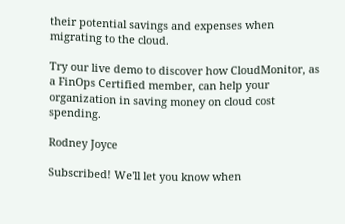their potential savings and expenses when migrating to the cloud.

Try our live demo to discover how CloudMonitor, as a FinOps Certified member, can help your organization in saving money on cloud cost spending.

Rodney Joyce

Subscribed! We'll let you know when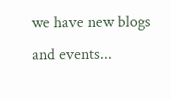we have new blogs and events...